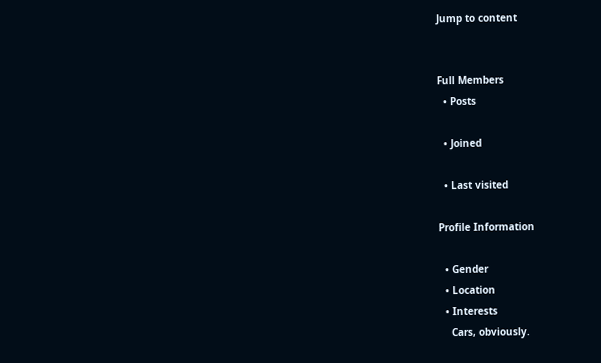Jump to content


Full Members
  • Posts

  • Joined

  • Last visited

Profile Information

  • Gender
  • Location
  • Interests
    Cars, obviously.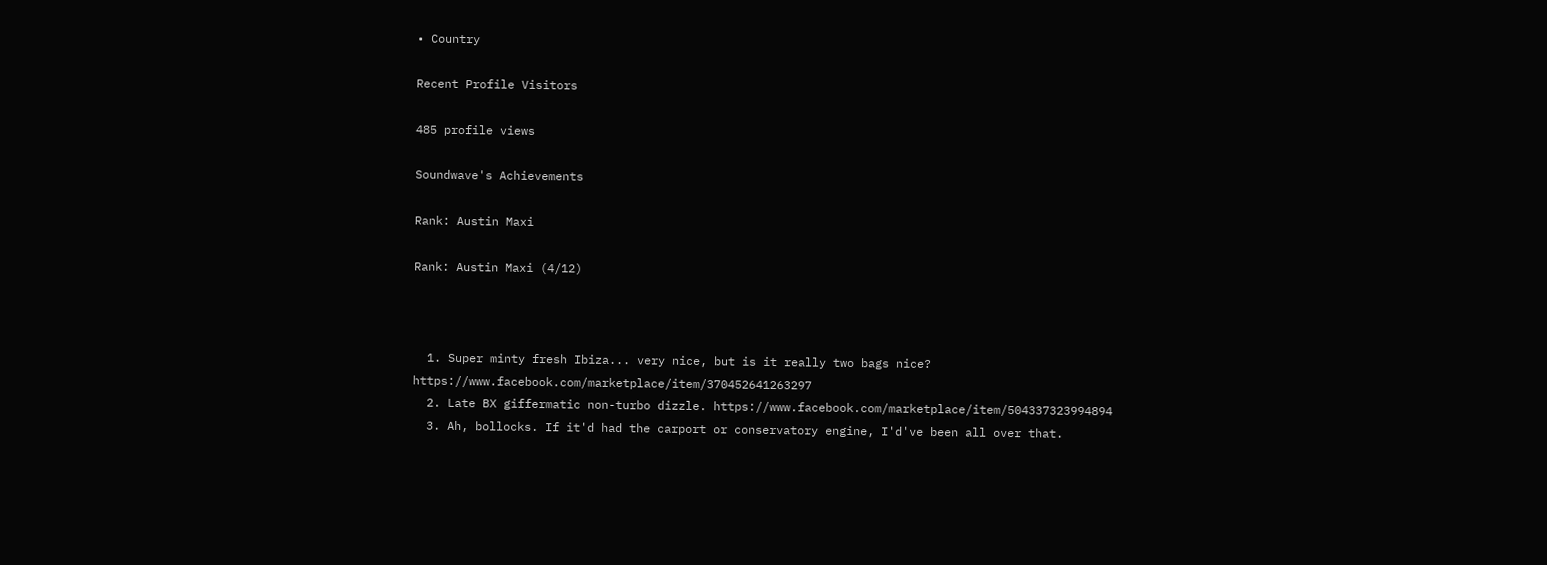• Country

Recent Profile Visitors

485 profile views

Soundwave's Achievements

Rank: Austin Maxi

Rank: Austin Maxi (4/12)



  1. Super minty fresh Ibiza... very nice, but is it really two bags nice? https://www.facebook.com/marketplace/item/370452641263297
  2. Late BX giffermatic non-turbo dizzle. https://www.facebook.com/marketplace/item/504337323994894
  3. Ah, bollocks. If it'd had the carport or conservatory engine, I'd've been all over that.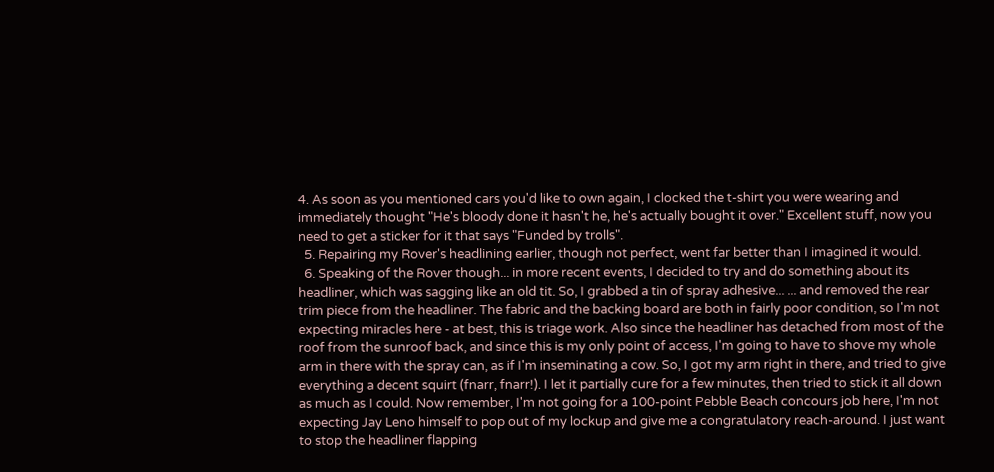4. As soon as you mentioned cars you'd like to own again, I clocked the t-shirt you were wearing and immediately thought "He's bloody done it hasn't he, he's actually bought it over." Excellent stuff, now you need to get a sticker for it that says "Funded by trolls".
  5. Repairing my Rover's headlining earlier, though not perfect, went far better than I imagined it would.
  6. Speaking of the Rover though... in more recent events, I decided to try and do something about its headliner, which was sagging like an old tit. So, I grabbed a tin of spray adhesive... ... and removed the rear trim piece from the headliner. The fabric and the backing board are both in fairly poor condition, so I'm not expecting miracles here - at best, this is triage work. Also since the headliner has detached from most of the roof from the sunroof back, and since this is my only point of access, I'm going to have to shove my whole arm in there with the spray can, as if I'm inseminating a cow. So, I got my arm right in there, and tried to give everything a decent squirt (fnarr, fnarr!). I let it partially cure for a few minutes, then tried to stick it all down as much as I could. Now remember, I'm not going for a 100-point Pebble Beach concours job here, I'm not expecting Jay Leno himself to pop out of my lockup and give me a congratulatory reach-around. I just want to stop the headliner flapping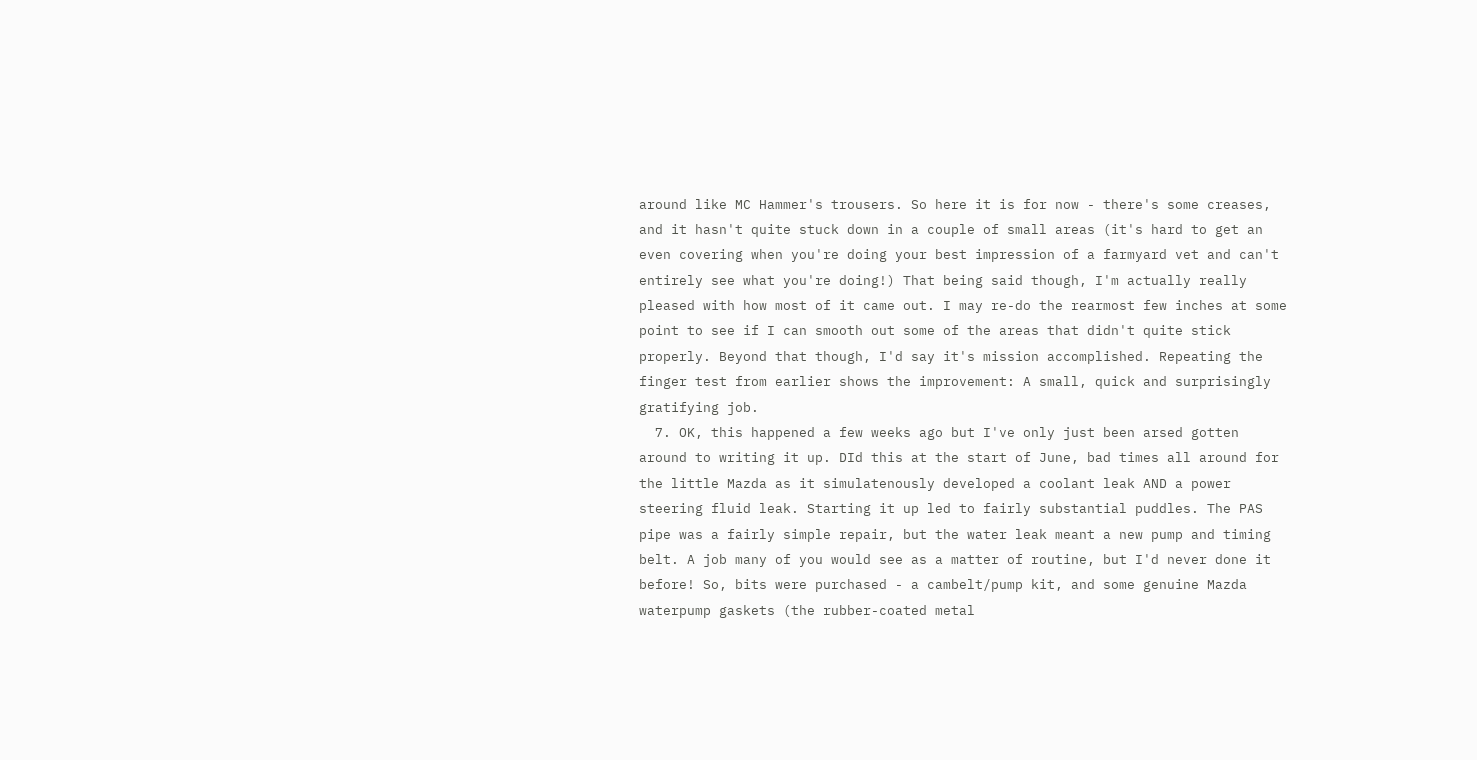around like MC Hammer's trousers. So here it is for now - there's some creases, and it hasn't quite stuck down in a couple of small areas (it's hard to get an even covering when you're doing your best impression of a farmyard vet and can't entirely see what you're doing!) That being said though, I'm actually really pleased with how most of it came out. I may re-do the rearmost few inches at some point to see if I can smooth out some of the areas that didn't quite stick properly. Beyond that though, I'd say it's mission accomplished. Repeating the finger test from earlier shows the improvement: A small, quick and surprisingly gratifying job.
  7. OK, this happened a few weeks ago but I've only just been arsed gotten around to writing it up. DId this at the start of June, bad times all around for the little Mazda as it simulatenously developed a coolant leak AND a power steering fluid leak. Starting it up led to fairly substantial puddles. The PAS pipe was a fairly simple repair, but the water leak meant a new pump and timing belt. A job many of you would see as a matter of routine, but I'd never done it before! So, bits were purchased - a cambelt/pump kit, and some genuine Mazda waterpump gaskets (the rubber-coated metal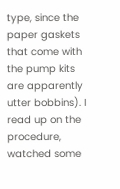type, since the paper gaskets that come with the pump kits are apparently utter bobbins). I read up on the procedure, watched some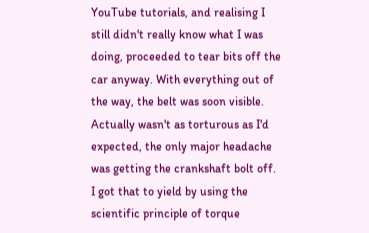YouTube tutorials, and realising I still didn't really know what I was doing, proceeded to tear bits off the car anyway. With everything out of the way, the belt was soon visible. Actually wasn't as torturous as I'd expected, the only major headache was getting the crankshaft bolt off. I got that to yield by using the scientific principle of torque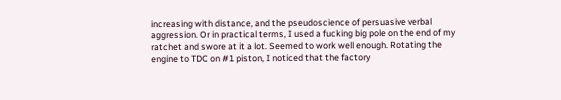increasing with distance, and the pseudoscience of persuasive verbal aggression. Or in practical terms, I used a fucking big pole on the end of my ratchet and swore at it a lot. Seemed to work well enough. Rotating the engine to TDC on #1 piston, I noticed that the factory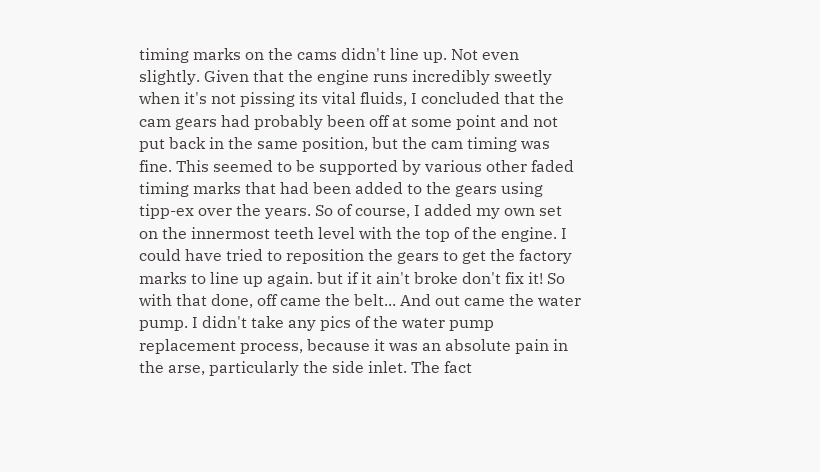timing marks on the cams didn't line up. Not even slightly. Given that the engine runs incredibly sweetly when it's not pissing its vital fluids, I concluded that the cam gears had probably been off at some point and not put back in the same position, but the cam timing was fine. This seemed to be supported by various other faded timing marks that had been added to the gears using tipp-ex over the years. So of course, I added my own set on the innermost teeth level with the top of the engine. I could have tried to reposition the gears to get the factory marks to line up again. but if it ain't broke don't fix it! So with that done, off came the belt... And out came the water pump. I didn't take any pics of the water pump replacement process, because it was an absolute pain in the arse, particularly the side inlet. The fact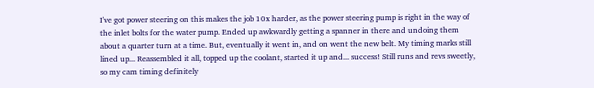I've got power steering on this makes the job 10x harder, as the power steering pump is right in the way of the inlet bolts for the water pump. Ended up awkwardly getting a spanner in there and undoing them about a quarter turn at a time. But, eventually it went in, and on went the new belt. My timing marks still lined up... Reassembled it all, topped up the coolant, started it up and... success! Still runs and revs sweetly, so my cam timing definitely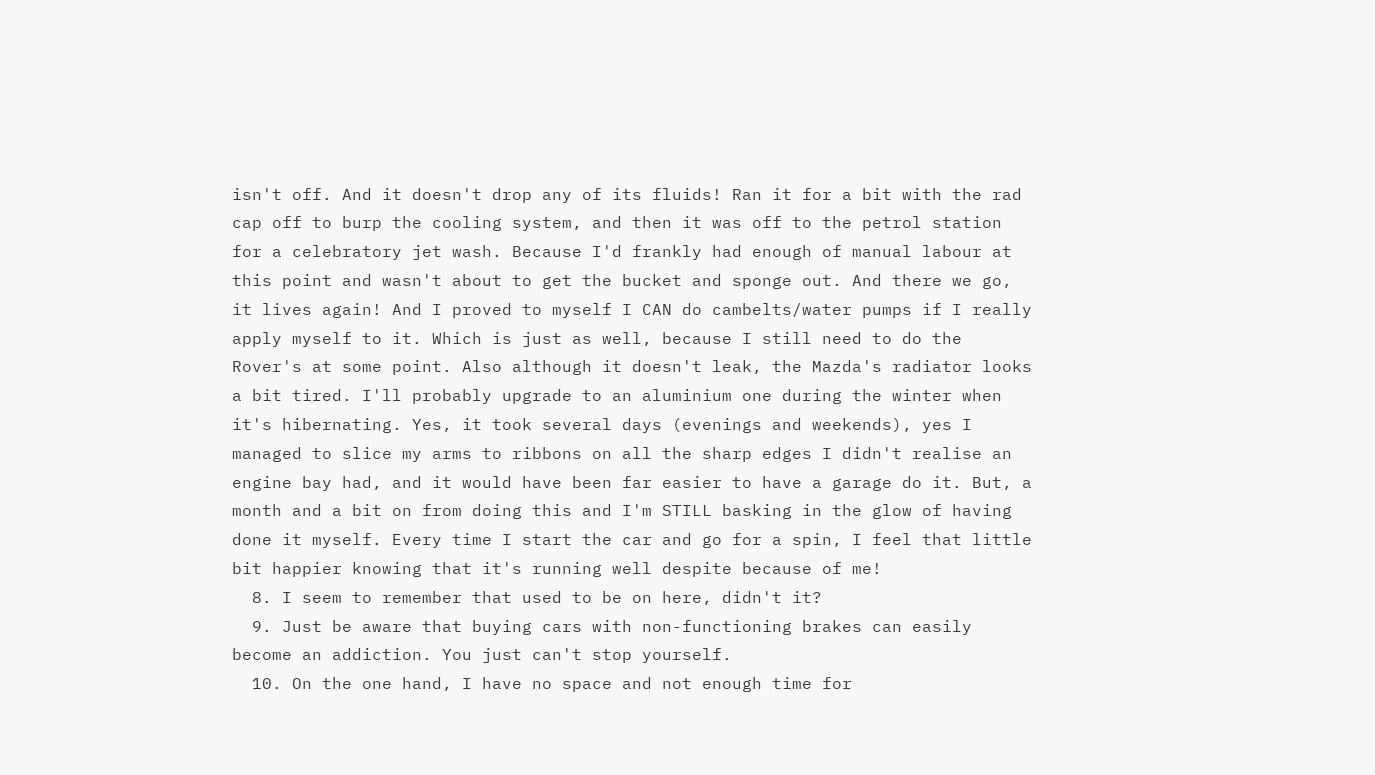isn't off. And it doesn't drop any of its fluids! Ran it for a bit with the rad cap off to burp the cooling system, and then it was off to the petrol station for a celebratory jet wash. Because I'd frankly had enough of manual labour at this point and wasn't about to get the bucket and sponge out. And there we go, it lives again! And I proved to myself I CAN do cambelts/water pumps if I really apply myself to it. Which is just as well, because I still need to do the Rover's at some point. Also although it doesn't leak, the Mazda's radiator looks a bit tired. I'll probably upgrade to an aluminium one during the winter when it's hibernating. Yes, it took several days (evenings and weekends), yes I managed to slice my arms to ribbons on all the sharp edges I didn't realise an engine bay had, and it would have been far easier to have a garage do it. But, a month and a bit on from doing this and I'm STILL basking in the glow of having done it myself. Every time I start the car and go for a spin, I feel that little bit happier knowing that it's running well despite because of me!
  8. I seem to remember that used to be on here, didn't it?
  9. Just be aware that buying cars with non-functioning brakes can easily become an addiction. You just can't stop yourself.
  10. On the one hand, I have no space and not enough time for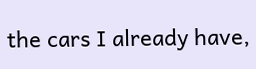the cars I already have,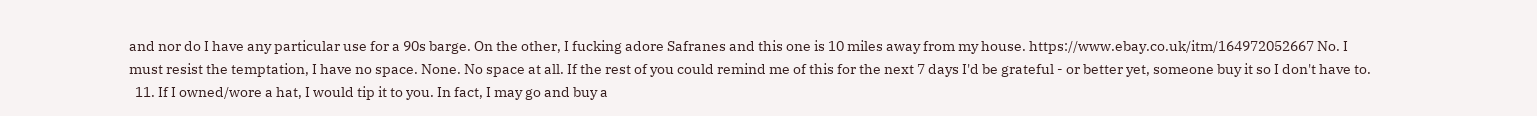and nor do I have any particular use for a 90s barge. On the other, I fucking adore Safranes and this one is 10 miles away from my house. https://www.ebay.co.uk/itm/164972052667 No. I must resist the temptation, I have no space. None. No space at all. If the rest of you could remind me of this for the next 7 days I'd be grateful - or better yet, someone buy it so I don't have to.
  11. If I owned/wore a hat, I would tip it to you. In fact, I may go and buy a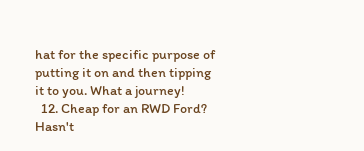hat for the specific purpose of putting it on and then tipping it to you. What a journey!
  12. Cheap for an RWD Ford? Hasn't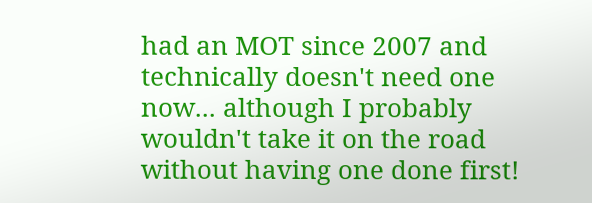had an MOT since 2007 and technically doesn't need one now... although I probably wouldn't take it on the road without having one done first!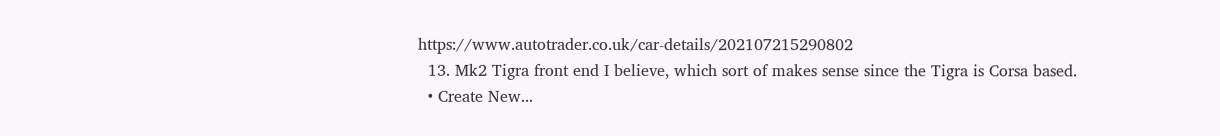https://www.autotrader.co.uk/car-details/202107215290802
  13. Mk2 Tigra front end I believe, which sort of makes sense since the Tigra is Corsa based.
  • Create New...